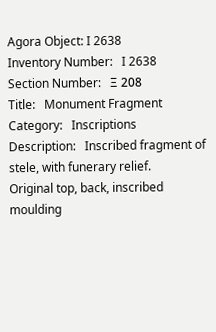Agora Object: I 2638
Inventory Number:   I 2638
Section Number:   Ξ 208
Title:   Monument Fragment
Category:   Inscriptions
Description:   Inscribed fragment of stele, with funerary relief.
Original top, back, inscribed moulding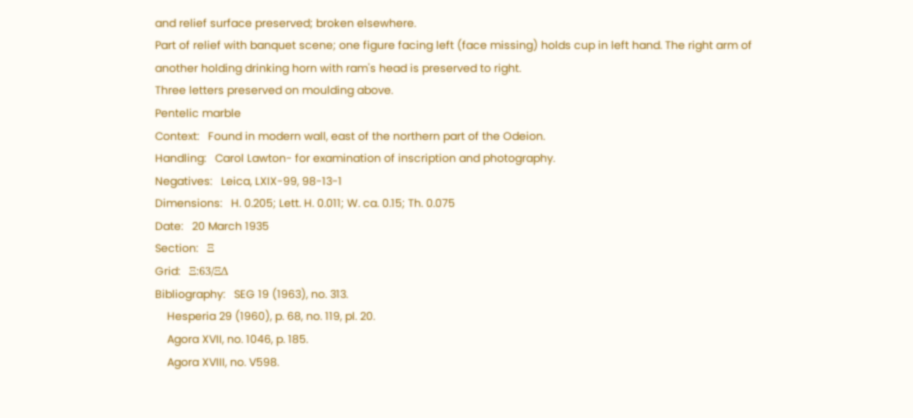and relief surface preserved; broken elsewhere.
Part of relief with banquet scene; one figure facing left (face missing) holds cup in left hand. The right arm of another holding drinking horn with ram's head is preserved to right.
Three letters preserved on moulding above.
Pentelic marble
Context:   Found in modern wall, east of the northern part of the Odeion.
Handling:   Carol Lawton- for examination of inscription and photography.
Negatives:   Leica, LXIX-99, 98-13-1
Dimensions:   H. 0.205; Lett. H. 0.011; W. ca. 0.15; Th. 0.075
Date:   20 March 1935
Section:   Ξ
Grid:   Ξ:63/ΞΔ
Bibliography:   SEG 19 (1963), no. 313.
    Hesperia 29 (1960), p. 68, no. 119, pl. 20.
    Agora XVII, no. 1046, p. 185.
    Agora XVIII, no. V598.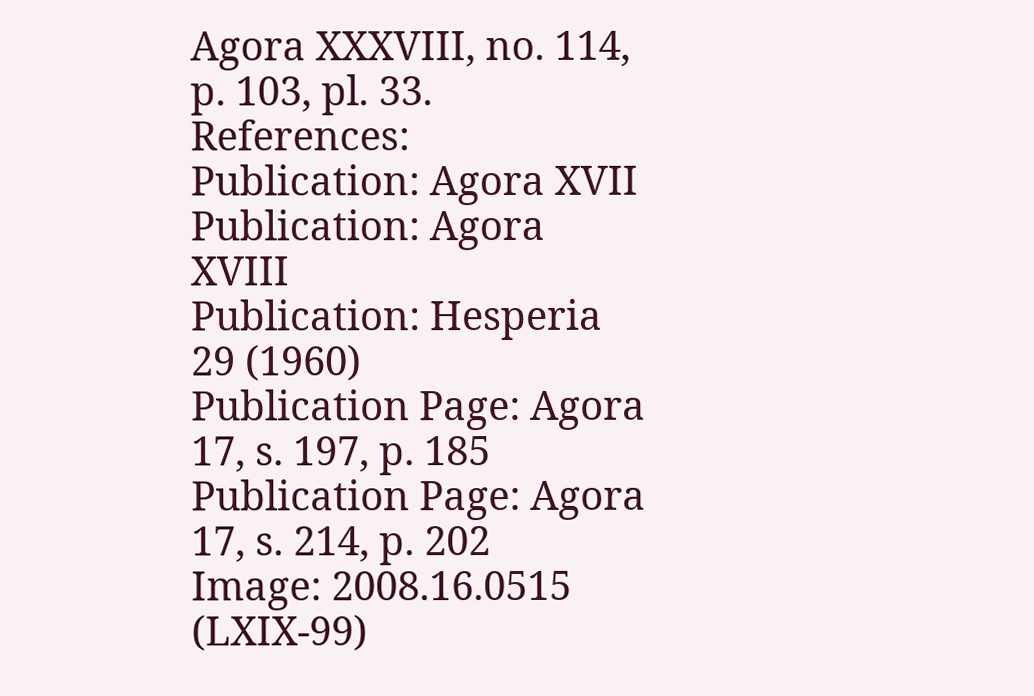Agora XXXVIII, no. 114, p. 103, pl. 33.
References:   Publication: Agora XVII
Publication: Agora XVIII
Publication: Hesperia 29 (1960)
Publication Page: Agora 17, s. 197, p. 185
Publication Page: Agora 17, s. 214, p. 202
Image: 2008.16.0515 (LXIX-99)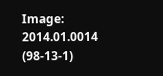Image: 2014.01.0014 (98-13-1)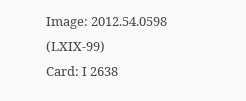Image: 2012.54.0598 (LXIX-99)
Card: I 2638